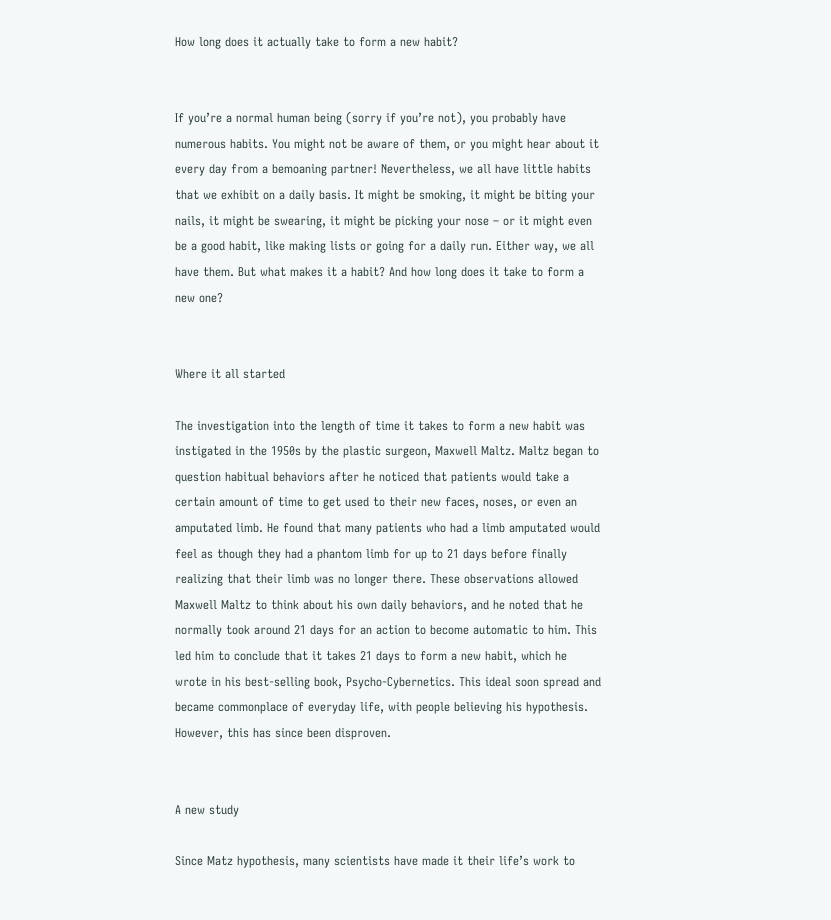How long does it actually take to form a new habit?


If you’re a normal human being (sorry if you’re not), you probably have numerous habits. You might not be aware of them, or you might hear about it every day from a bemoaning partner! Nevertheless, we all have little habits that we exhibit on a daily basis. It might be smoking, it might be biting your nails, it might be swearing, it might be picking your nose – or it might even be a good habit, like making lists or going for a daily run. Either way, we all have them. But what makes it a habit? And how long does it take to form a new one?


Where it all started

The investigation into the length of time it takes to form a new habit was instigated in the 1950s by the plastic surgeon, Maxwell Maltz. Maltz began to question habitual behaviors after he noticed that patients would take a certain amount of time to get used to their new faces, noses, or even an amputated limb. He found that many patients who had a limb amputated would feel as though they had a phantom limb for up to 21 days before finally realizing that their limb was no longer there. These observations allowed Maxwell Maltz to think about his own daily behaviors, and he noted that he normally took around 21 days for an action to become automatic to him. This led him to conclude that it takes 21 days to form a new habit, which he wrote in his best-selling book, Psycho-Cybernetics. This ideal soon spread and became commonplace of everyday life, with people believing his hypothesis. However, this has since been disproven.


A new study

Since Matz hypothesis, many scientists have made it their life’s work to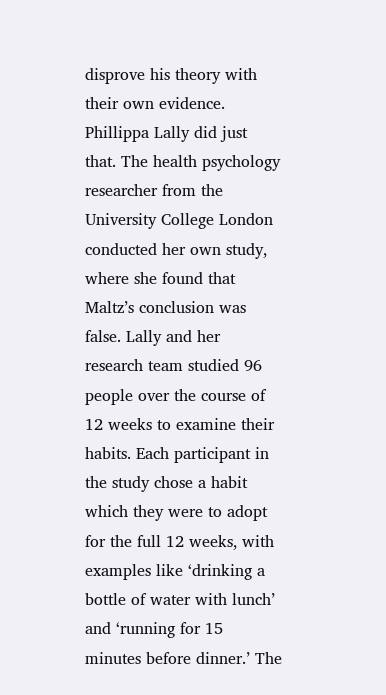disprove his theory with their own evidence. Phillippa Lally did just that. The health psychology researcher from the University College London conducted her own study, where she found that Maltz’s conclusion was false. Lally and her research team studied 96 people over the course of 12 weeks to examine their habits. Each participant in the study chose a habit which they were to adopt for the full 12 weeks, with examples like ‘drinking a bottle of water with lunch’ and ‘running for 15 minutes before dinner.’ The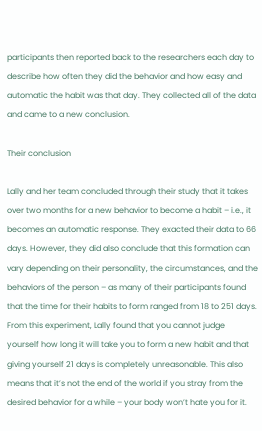participants then reported back to the researchers each day to describe how often they did the behavior and how easy and automatic the habit was that day. They collected all of the data and came to a new conclusion.

Their conclusion

Lally and her team concluded through their study that it takes over two months for a new behavior to become a habit – i.e., it becomes an automatic response. They exacted their data to 66 days. However, they did also conclude that this formation can vary depending on their personality, the circumstances, and the behaviors of the person – as many of their participants found that the time for their habits to form ranged from 18 to 251 days. From this experiment, Lally found that you cannot judge yourself how long it will take you to form a new habit and that giving yourself 21 days is completely unreasonable. This also means that it’s not the end of the world if you stray from the desired behavior for a while – your body won’t hate you for it.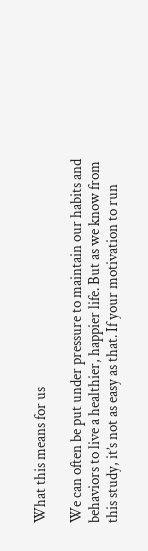What this means for us

We can often be put under pressure to maintain our habits and behaviors to live a healthier, happier life. But as we know from this study, it’s not as easy as that. If your motivation to run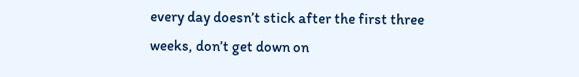every day doesn’t stick after the first three weeks, don’t get down on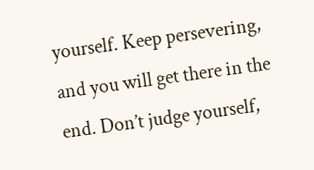yourself. Keep persevering, and you will get there in the end. Don’t judge yourself,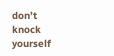don’t knock yourself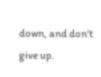down, and don’t give up.